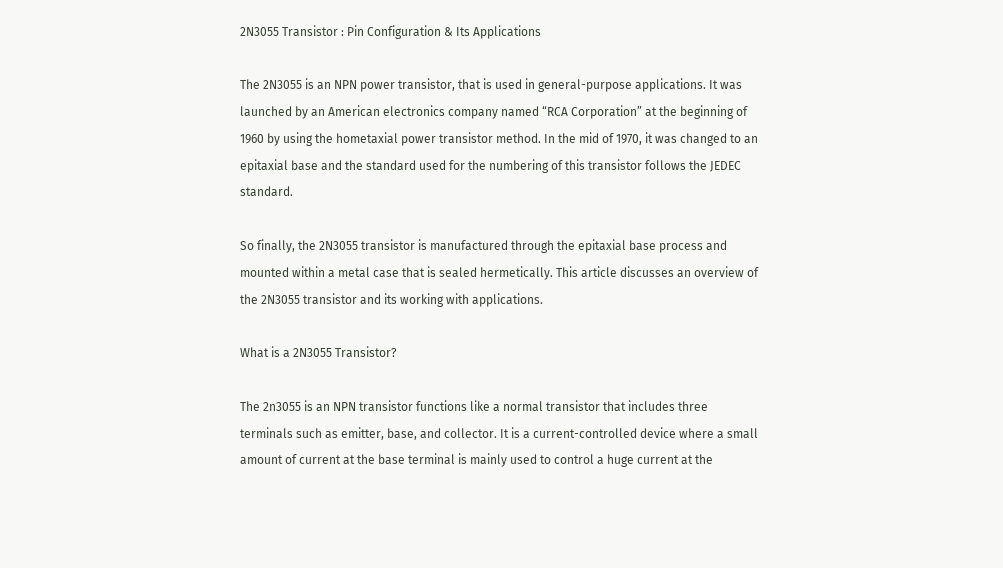2N3055 Transistor : Pin Configuration & Its Applications

The 2N3055 is an NPN power transistor, that is used in general-purpose applications. It was launched by an American electronics company named “RCA Corporation” at the beginning of 1960 by using the hometaxial power transistor method. In the mid of 1970, it was changed to an epitaxial base and the standard used for the numbering of this transistor follows the JEDEC standard.

So finally, the 2N3055 transistor is manufactured through the epitaxial base process and mounted within a metal case that is sealed hermetically. This article discusses an overview of the 2N3055 transistor and its working with applications.

What is a 2N3055 Transistor?

The 2n3055 is an NPN transistor functions like a normal transistor that includes three terminals such as emitter, base, and collector. It is a current-controlled device where a small amount of current at the base terminal is mainly used to control a huge current at the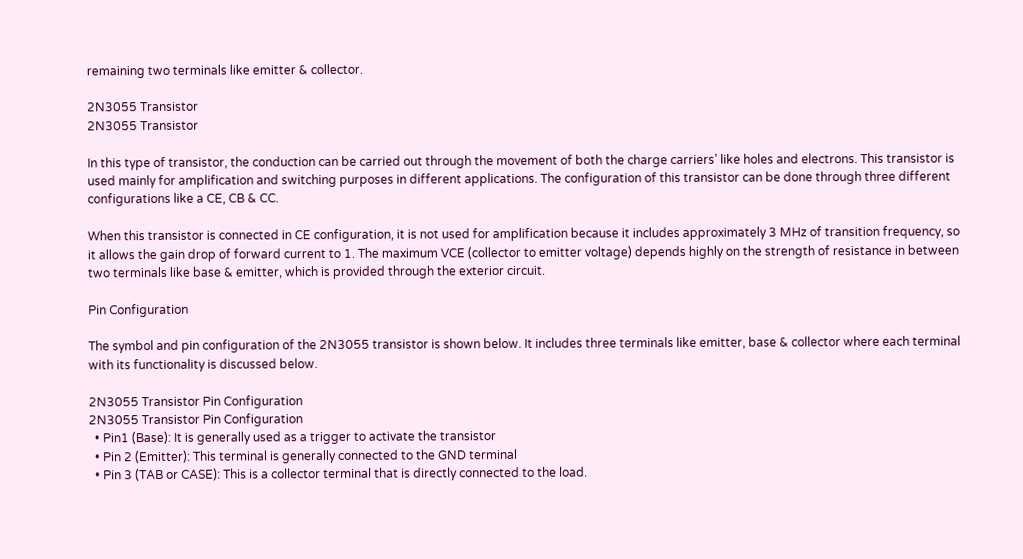remaining two terminals like emitter & collector.

2N3055 Transistor
2N3055 Transistor

In this type of transistor, the conduction can be carried out through the movement of both the charge carriers’ like holes and electrons. This transistor is used mainly for amplification and switching purposes in different applications. The configuration of this transistor can be done through three different configurations like a CE, CB & CC.

When this transistor is connected in CE configuration, it is not used for amplification because it includes approximately 3 MHz of transition frequency, so it allows the gain drop of forward current to 1. The maximum VCE (collector to emitter voltage) depends highly on the strength of resistance in between two terminals like base & emitter, which is provided through the exterior circuit.

Pin Configuration

The symbol and pin configuration of the 2N3055 transistor is shown below. It includes three terminals like emitter, base & collector where each terminal with its functionality is discussed below.

2N3055 Transistor Pin Configuration
2N3055 Transistor Pin Configuration
  • Pin1 (Base): It is generally used as a trigger to activate the transistor
  • Pin 2 (Emitter): This terminal is generally connected to the GND terminal
  • Pin 3 (TAB or CASE): This is a collector terminal that is directly connected to the load.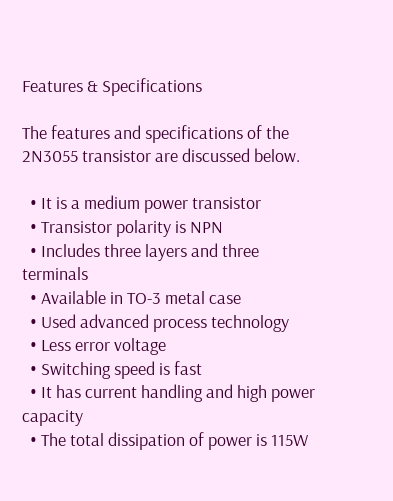Features & Specifications

The features and specifications of the 2N3055 transistor are discussed below.

  • It is a medium power transistor
  • Transistor polarity is NPN
  • Includes three layers and three terminals
  • Available in TO-3 metal case
  • Used advanced process technology
  • Less error voltage
  • Switching speed is fast
  • It has current handling and high power capacity
  • The total dissipation of power is 115W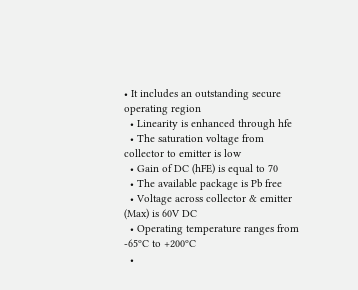• It includes an outstanding secure operating region
  • Linearity is enhanced through hfe
  • The saturation voltage from collector to emitter is low
  • Gain of DC (hFE) is equal to 70
  • The available package is Pb free
  • Voltage across collector & emitter (Max) is 60V DC
  • Operating temperature ranges from -65ºC to +200ºC
  •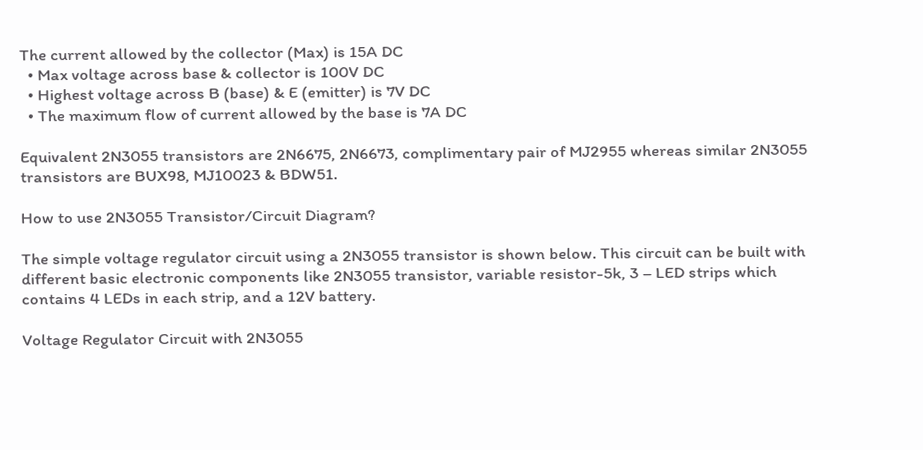The current allowed by the collector (Max) is 15A DC
  • Max voltage across base & collector is 100V DC
  • Highest voltage across B (base) & E (emitter) is 7V DC
  • The maximum flow of current allowed by the base is 7A DC

Equivalent 2N3055 transistors are 2N6675, 2N6673, complimentary pair of MJ2955 whereas similar 2N3055 transistors are BUX98, MJ10023 & BDW51.

How to use 2N3055 Transistor/Circuit Diagram?

The simple voltage regulator circuit using a 2N3055 transistor is shown below. This circuit can be built with different basic electronic components like 2N3055 transistor, variable resistor-5k, 3 – LED strips which contains 4 LEDs in each strip, and a 12V battery.

Voltage Regulator Circuit with 2N3055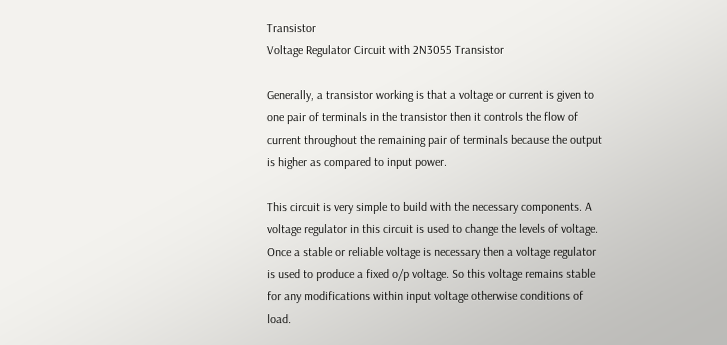Transistor
Voltage Regulator Circuit with 2N3055 Transistor

Generally, a transistor working is that a voltage or current is given to one pair of terminals in the transistor then it controls the flow of current throughout the remaining pair of terminals because the output is higher as compared to input power.

This circuit is very simple to build with the necessary components. A voltage regulator in this circuit is used to change the levels of voltage. Once a stable or reliable voltage is necessary then a voltage regulator is used to produce a fixed o/p voltage. So this voltage remains stable for any modifications within input voltage otherwise conditions of load.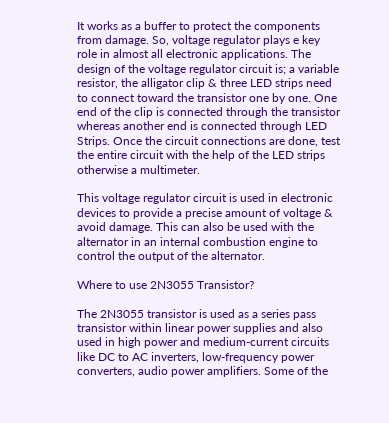It works as a buffer to protect the components from damage. So, voltage regulator plays e key role in almost all electronic applications. The design of the voltage regulator circuit is; a variable resistor, the alligator clip & three LED strips need to connect toward the transistor one by one. One end of the clip is connected through the transistor whereas another end is connected through LED Strips. Once the circuit connections are done, test the entire circuit with the help of the LED strips otherwise a multimeter.

This voltage regulator circuit is used in electronic devices to provide a precise amount of voltage & avoid damage. This can also be used with the alternator in an internal combustion engine to control the output of the alternator.

Where to use 2N3055 Transistor?

The 2N3055 transistor is used as a series pass transistor within linear power supplies and also used in high power and medium-current circuits like DC to AC inverters, low-frequency power converters, audio power amplifiers. Some of the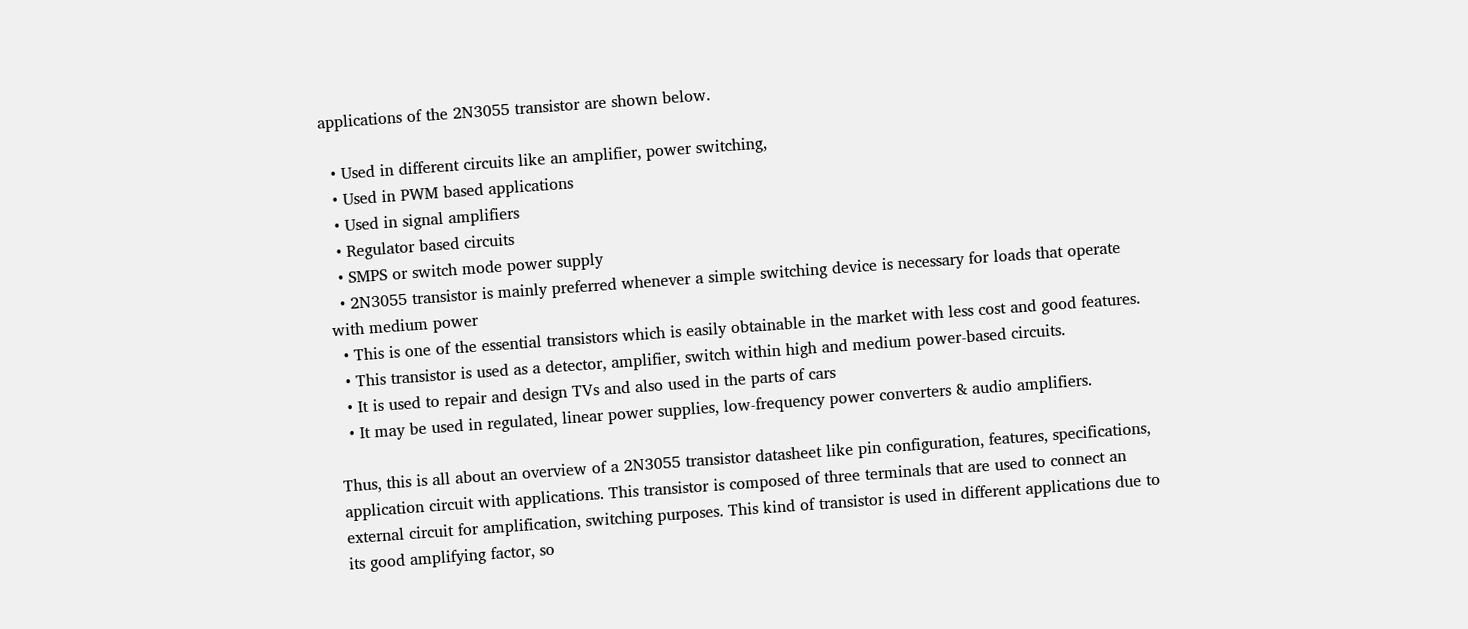applications of the 2N3055 transistor are shown below.

  • Used in different circuits like an amplifier, power switching,
  • Used in PWM based applications
  • Used in signal amplifiers
  • Regulator based circuits
  • SMPS or switch mode power supply
  • 2N3055 transistor is mainly preferred whenever a simple switching device is necessary for loads that operate with medium power
  • This is one of the essential transistors which is easily obtainable in the market with less cost and good features.
  • This transistor is used as a detector, amplifier, switch within high and medium power-based circuits.
  • It is used to repair and design TVs and also used in the parts of cars
  • It may be used in regulated, linear power supplies, low-frequency power converters & audio amplifiers.

Thus, this is all about an overview of a 2N3055 transistor datasheet like pin configuration, features, specifications, application circuit with applications. This transistor is composed of three terminals that are used to connect an external circuit for amplification, switching purposes. This kind of transistor is used in different applications due to its good amplifying factor, so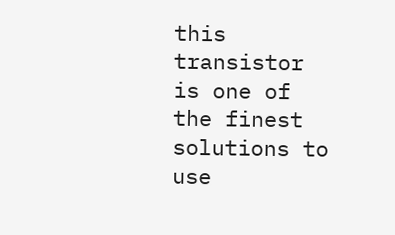this transistor is one of the finest solutions to use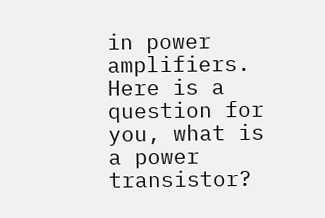in power amplifiers. Here is a question for you, what is a power transistor?